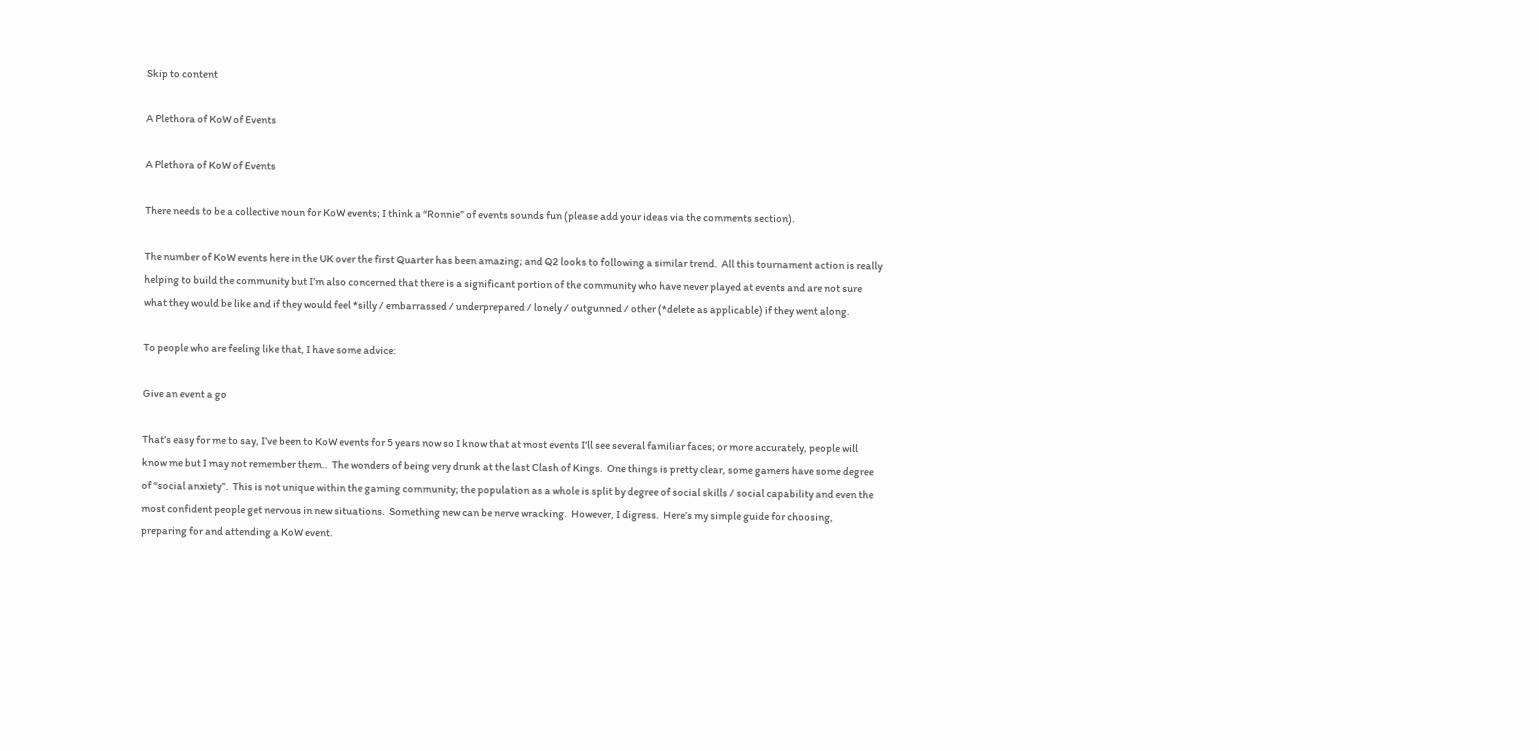Skip to content

A Plethora of KoW of Events

A Plethora of KoW of Events

There needs to be a collective noun for KoW events; I think a “Ronnie” of events sounds fun (please add your ideas via the comments section).

The number of KoW events here in the UK over the first Quarter has been amazing; and Q2 looks to following a similar trend.  All this tournament action is really helping to build the community but I’m also concerned that there is a significant portion of the community who have never played at events and are not sure what they would be like and if they would feel *silly / embarrassed / underprepared / lonely / outgunned / other (*delete as applicable) if they went along.

To people who are feeling like that, I have some advice:

Give an event a go

That’s easy for me to say, I’ve been to KoW events for 5 years now so I know that at most events I’ll see several familiar faces; or more accurately, people will know me but I may not remember them..  The wonders of being very drunk at the last Clash of Kings.  One things is pretty clear, some gamers have some degree of “social anxiety”.  This is not unique within the gaming community; the population as a whole is split by degree of social skills / social capability and even the most confident people get nervous in new situations.  Something new can be nerve wracking.  However, I digress.  Here’s my simple guide for choosing, preparing for and attending a KoW event.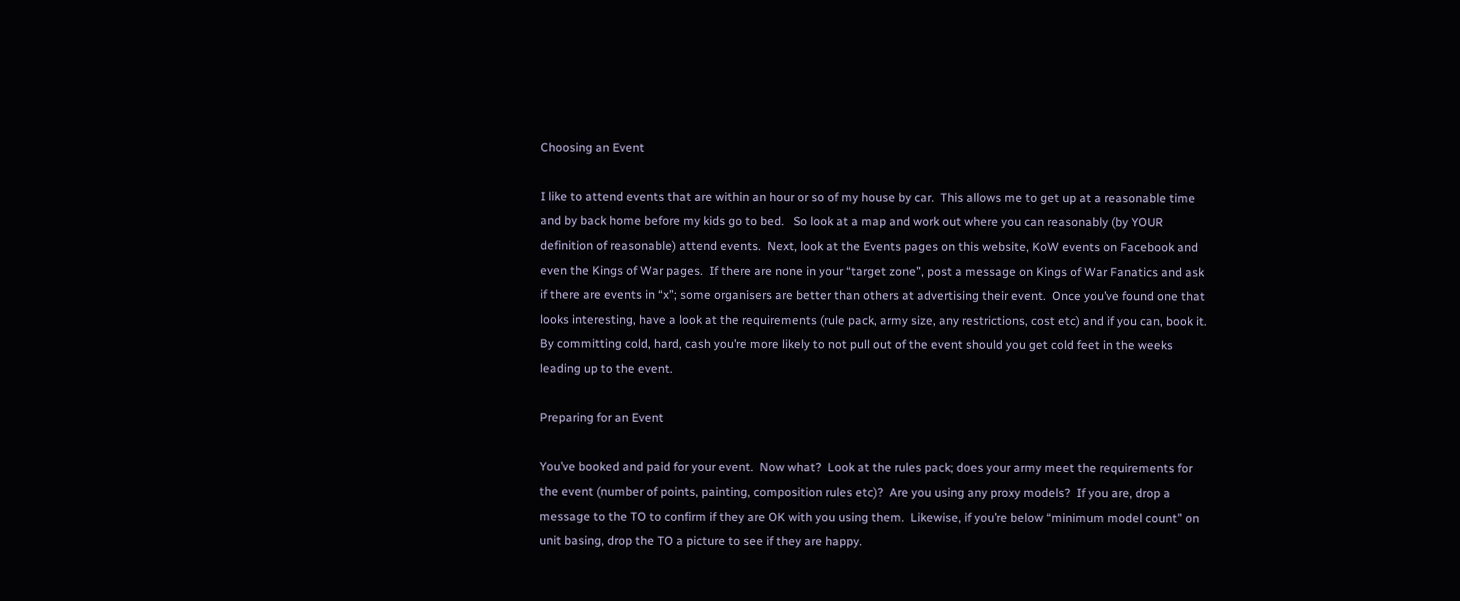Choosing an Event

I like to attend events that are within an hour or so of my house by car.  This allows me to get up at a reasonable time and by back home before my kids go to bed.   So look at a map and work out where you can reasonably (by YOUR definition of reasonable) attend events.  Next, look at the Events pages on this website, KoW events on Facebook and even the Kings of War pages.  If there are none in your “target zone”, post a message on Kings of War Fanatics and ask if there are events in “x”; some organisers are better than others at advertising their event.  Once you’ve found one that looks interesting, have a look at the requirements (rule pack, army size, any restrictions, cost etc) and if you can, book it.  By committing cold, hard, cash you’re more likely to not pull out of the event should you get cold feet in the weeks leading up to the event.

Preparing for an Event

You’ve booked and paid for your event.  Now what?  Look at the rules pack; does your army meet the requirements for the event (number of points, painting, composition rules etc)?  Are you using any proxy models?  If you are, drop a message to the TO to confirm if they are OK with you using them.  Likewise, if you’re below “minimum model count” on unit basing, drop the TO a picture to see if they are happy.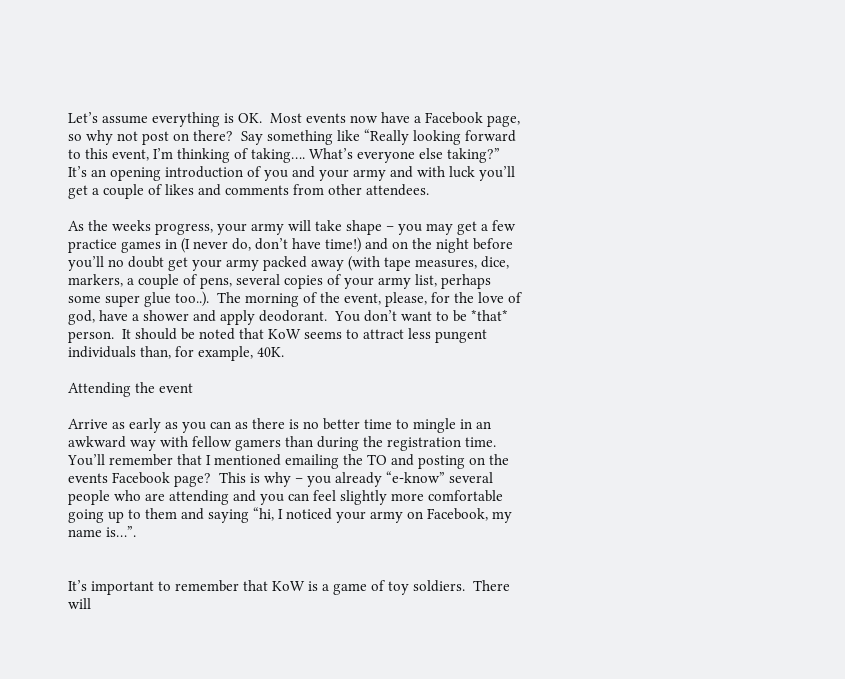Let’s assume everything is OK.  Most events now have a Facebook page, so why not post on there?  Say something like “Really looking forward to this event, I’m thinking of taking…. What’s everyone else taking?”  It’s an opening introduction of you and your army and with luck you’ll get a couple of likes and comments from other attendees.

As the weeks progress, your army will take shape – you may get a few practice games in (I never do, don’t have time!) and on the night before you’ll no doubt get your army packed away (with tape measures, dice, markers, a couple of pens, several copies of your army list, perhaps some super glue too..).  The morning of the event, please, for the love of god, have a shower and apply deodorant.  You don’t want to be *that* person.  It should be noted that KoW seems to attract less pungent individuals than, for example, 40K.

Attending the event

Arrive as early as you can as there is no better time to mingle in an awkward way with fellow gamers than during the registration time.  You’ll remember that I mentioned emailing the TO and posting on the events Facebook page?  This is why – you already “e-know” several people who are attending and you can feel slightly more comfortable going up to them and saying “hi, I noticed your army on Facebook, my name is…”.


It’s important to remember that KoW is a game of toy soldiers.  There will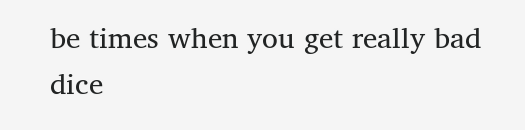be times when you get really bad dice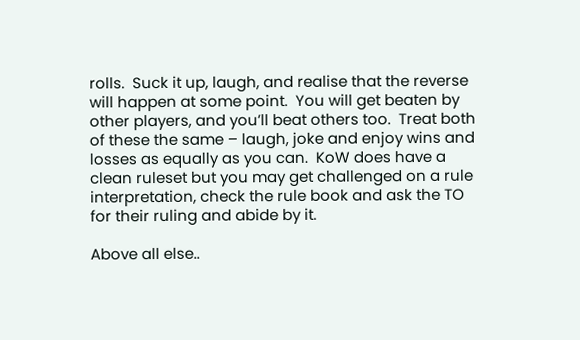rolls.  Suck it up, laugh, and realise that the reverse will happen at some point.  You will get beaten by other players, and you’ll beat others too.  Treat both of these the same – laugh, joke and enjoy wins and losses as equally as you can.  KoW does have a clean ruleset but you may get challenged on a rule interpretation, check the rule book and ask the TO for their ruling and abide by it.

Above all else..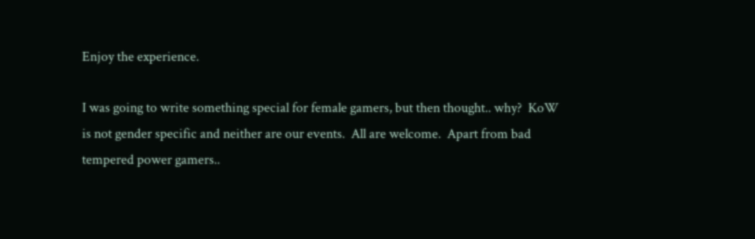Enjoy the experience.

I was going to write something special for female gamers, but then thought.. why?  KoW is not gender specific and neither are our events.  All are welcome.  Apart from bad tempered power gamers..